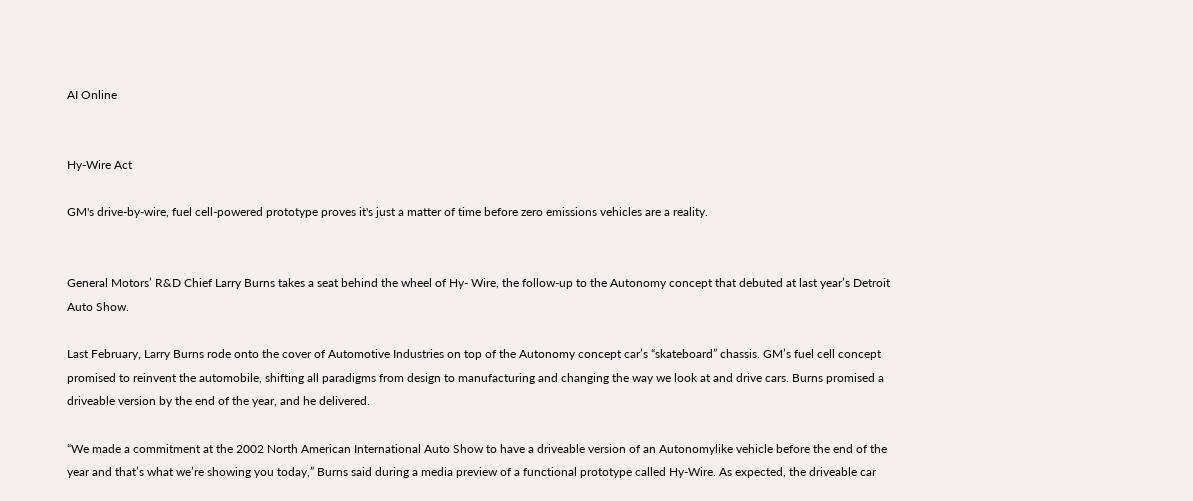AI Online


Hy-Wire Act

GM's drive-by-wire, fuel cell-powered prototype proves it's just a matter of time before zero emissions vehicles are a reality.


General Motors’ R&D Chief Larry Burns takes a seat behind the wheel of Hy- Wire, the follow-up to the Autonomy concept that debuted at last year’s Detroit Auto Show.

Last February, Larry Burns rode onto the cover of Automotive Industries on top of the Autonomy concept car’s “skateboard” chassis. GM’s fuel cell concept promised to reinvent the automobile, shifting all paradigms from design to manufacturing and changing the way we look at and drive cars. Burns promised a driveable version by the end of the year, and he delivered.

“We made a commitment at the 2002 North American International Auto Show to have a driveable version of an Autonomylike vehicle before the end of the year and that’s what we’re showing you today,” Burns said during a media preview of a functional prototype called Hy-Wire. As expected, the driveable car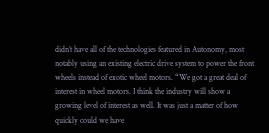didn’t have all of the technologies featured in Autonomy, most notably using an existing electric drive system to power the front wheels instead of exotic wheel motors. “We got a great deal of interest in wheel motors. I think the industry will show a growing level of interest as well. It was just a matter of how quickly could we have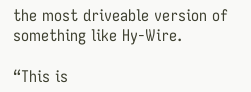the most driveable version of something like Hy-Wire.

“This is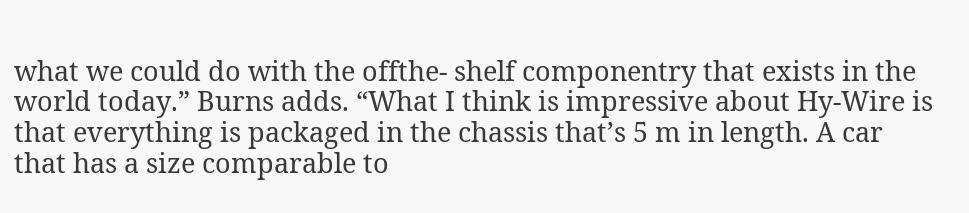what we could do with the offthe- shelf componentry that exists in the world today.” Burns adds. “What I think is impressive about Hy-Wire is that everything is packaged in the chassis that’s 5 m in length. A car that has a size comparable to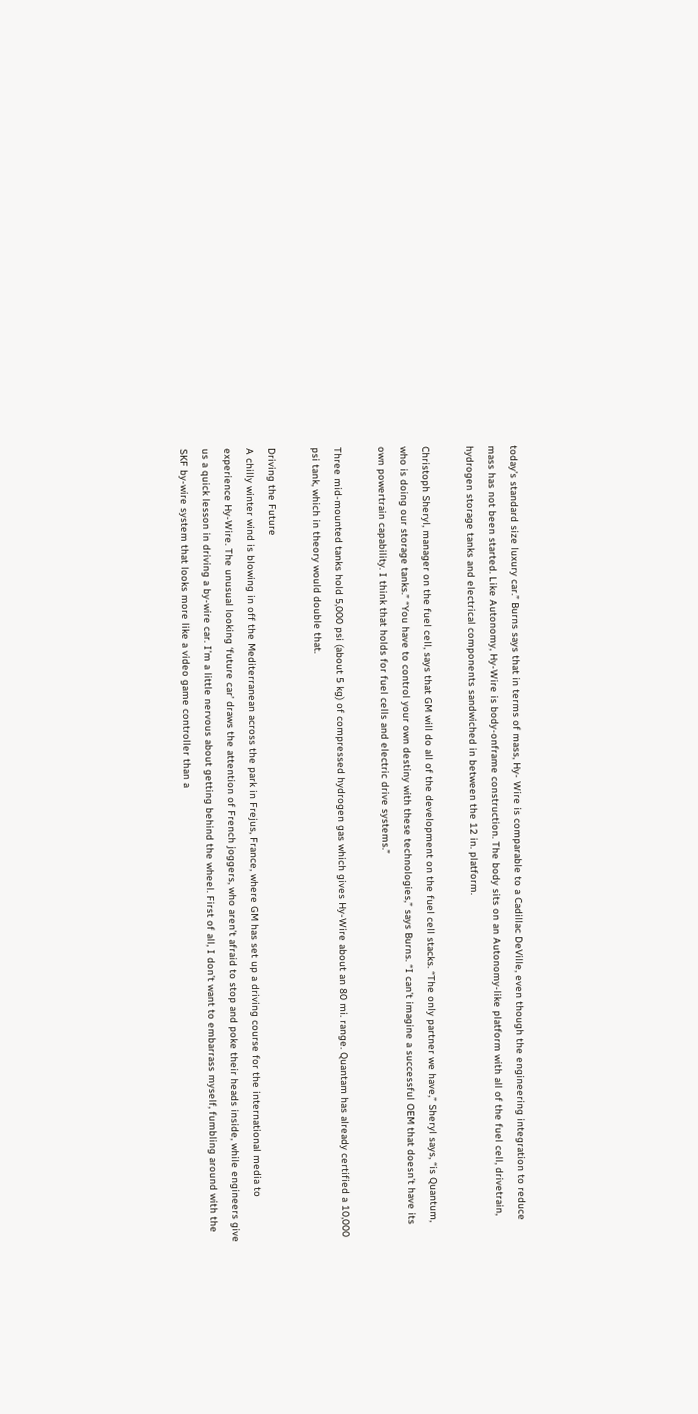today’s standard size luxury car.” Burns says that in terms of mass, Hy- Wire is comparable to a Cadillac DeVille, even though the engineering integration to reduce mass has not been started. Like Autonomy, Hy-Wire is body-onframe construction. The body sits on an Autonomy-like platform with all of the fuel cell, drivetrain, hydrogen storage tanks and electrical components sandwiched in between the 12 in. platform.

Christoph Sheryl, manager on the fuel cell, says that GM will do all of the development on the fuel cell stacks. “The only partner we have,” Sheryl says, “is Quantum, who is doing our storage tanks.” “You have to control your own destiny with these technologies,” says Burns. “I can’t imagine a successful OEM that doesn’t have its own powertrain capability. I think that holds for fuel cells and electric drive systems.”

Three mid-mounted tanks hold 5,000 psi (about 5 kg) of compressed hydrogen gas which gives Hy-Wire about an 80 mi. range. Quantam has already certified a 10,000 psi tank, which in theory would double that.

Driving the Future
A chilly winter wind is blowing in off the Mediterranean across the park in Frejus, France, where GM has set up a driving course for the international media to experience Hy-Wire. The unusual looking ‘future car’ draws the attention of French joggers, who aren’t afraid to stop and poke their heads inside, while engineers give us a quick lesson in driving a by-wire car. I’m a little nervous about getting behind the wheel. First of all, I don’t want to embarrass myself, fumbling around with the SKF by-wire system that looks more like a video game controller than a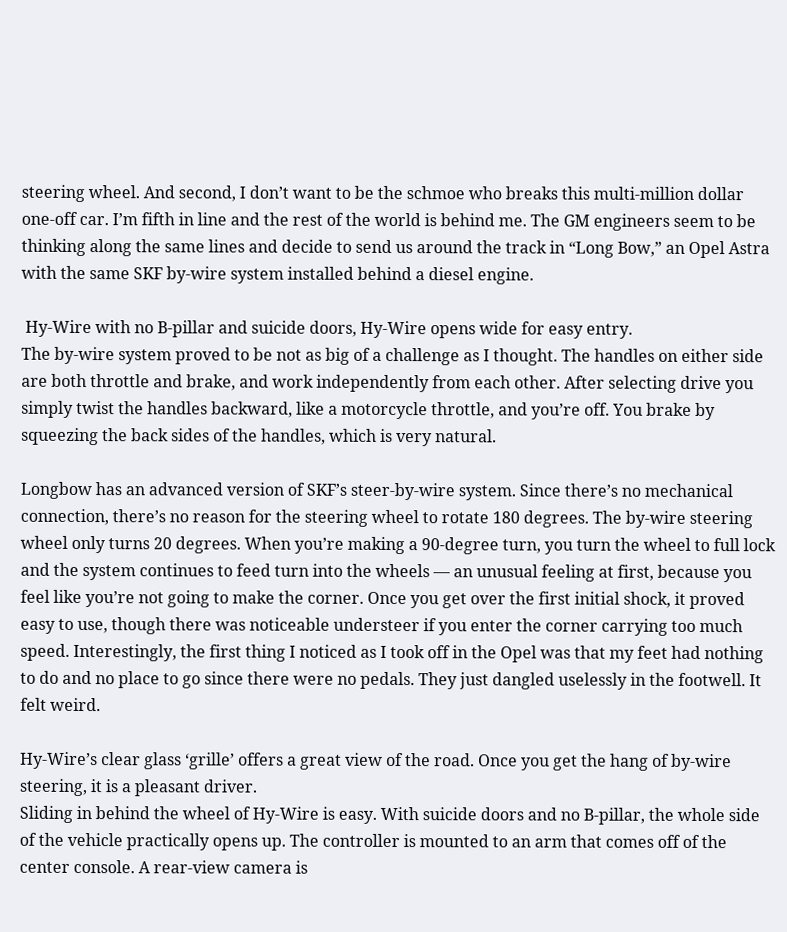steering wheel. And second, I don’t want to be the schmoe who breaks this multi-million dollar one-off car. I’m fifth in line and the rest of the world is behind me. The GM engineers seem to be thinking along the same lines and decide to send us around the track in “Long Bow,” an Opel Astra with the same SKF by-wire system installed behind a diesel engine.

 Hy-Wire with no B-pillar and suicide doors, Hy-Wire opens wide for easy entry.
The by-wire system proved to be not as big of a challenge as I thought. The handles on either side are both throttle and brake, and work independently from each other. After selecting drive you simply twist the handles backward, like a motorcycle throttle, and you’re off. You brake by squeezing the back sides of the handles, which is very natural.

Longbow has an advanced version of SKF’s steer-by-wire system. Since there’s no mechanical connection, there’s no reason for the steering wheel to rotate 180 degrees. The by-wire steering wheel only turns 20 degrees. When you’re making a 90-degree turn, you turn the wheel to full lock and the system continues to feed turn into the wheels — an unusual feeling at first, because you feel like you’re not going to make the corner. Once you get over the first initial shock, it proved easy to use, though there was noticeable understeer if you enter the corner carrying too much speed. Interestingly, the first thing I noticed as I took off in the Opel was that my feet had nothing to do and no place to go since there were no pedals. They just dangled uselessly in the footwell. It felt weird.

Hy-Wire’s clear glass ‘grille’ offers a great view of the road. Once you get the hang of by-wire steering, it is a pleasant driver.
Sliding in behind the wheel of Hy-Wire is easy. With suicide doors and no B-pillar, the whole side of the vehicle practically opens up. The controller is mounted to an arm that comes off of the center console. A rear-view camera is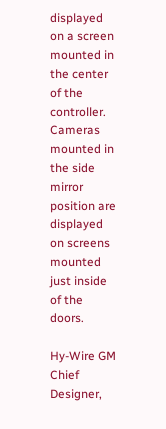displayed on a screen mounted in the center of the controller. Cameras mounted in the side mirror position are displayed on screens mounted just inside of the doors.

Hy-Wire GM Chief Designer,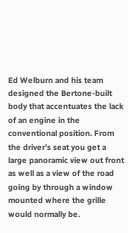Ed Welburn and his team designed the Bertone-built body that accentuates the lack of an engine in the conventional position. From the driver’s seat you get a large panoramic view out front as well as a view of the road going by through a window mounted where the grille would normally be.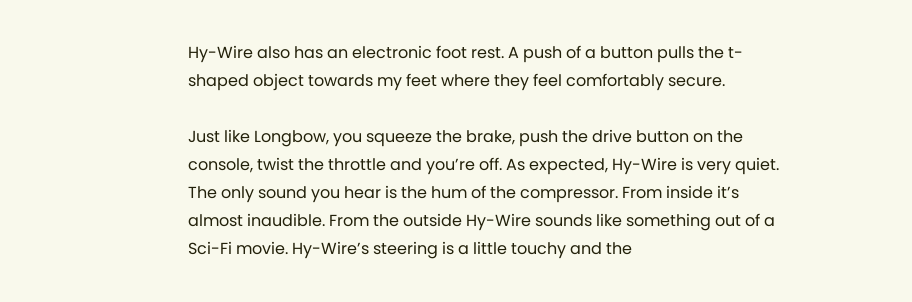Hy-Wire also has an electronic foot rest. A push of a button pulls the t-shaped object towards my feet where they feel comfortably secure.

Just like Longbow, you squeeze the brake, push the drive button on the console, twist the throttle and you’re off. As expected, Hy-Wire is very quiet. The only sound you hear is the hum of the compressor. From inside it’s almost inaudible. From the outside Hy-Wire sounds like something out of a Sci-Fi movie. Hy-Wire’s steering is a little touchy and the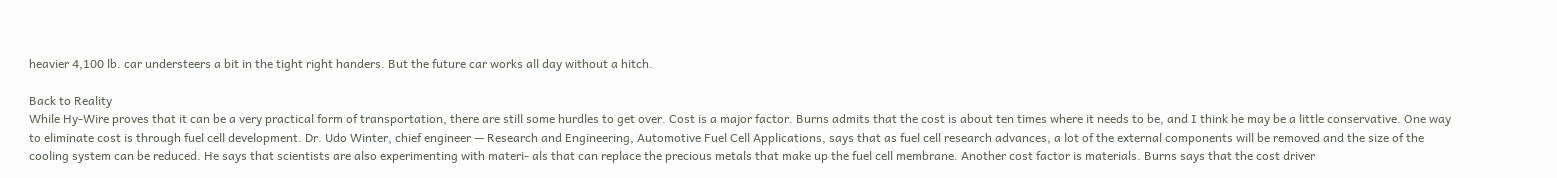heavier 4,100 lb. car understeers a bit in the tight right handers. But the future car works all day without a hitch.

Back to Reality
While Hy-Wire proves that it can be a very practical form of transportation, there are still some hurdles to get over. Cost is a major factor. Burns admits that the cost is about ten times where it needs to be, and I think he may be a little conservative. One way to eliminate cost is through fuel cell development. Dr. Udo Winter, chief engineer — Research and Engineering, Automotive Fuel Cell Applications, says that as fuel cell research advances, a lot of the external components will be removed and the size of the cooling system can be reduced. He says that scientists are also experimenting with materi- als that can replace the precious metals that make up the fuel cell membrane. Another cost factor is materials. Burns says that the cost driver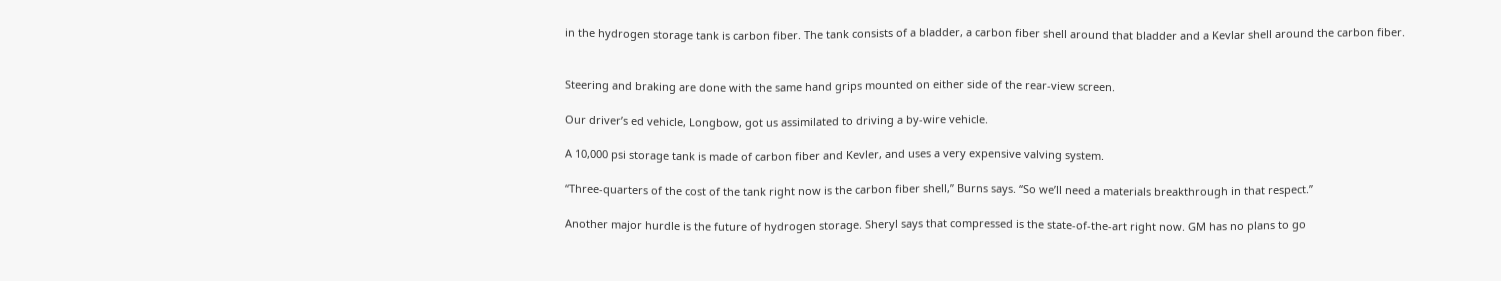in the hydrogen storage tank is carbon fiber. The tank consists of a bladder, a carbon fiber shell around that bladder and a Kevlar shell around the carbon fiber.


Steering and braking are done with the same hand grips mounted on either side of the rear-view screen.

Our driver’s ed vehicle, Longbow, got us assimilated to driving a by-wire vehicle.

A 10,000 psi storage tank is made of carbon fiber and Kevler, and uses a very expensive valving system.

“Three-quarters of the cost of the tank right now is the carbon fiber shell,” Burns says. “So we’ll need a materials breakthrough in that respect.”

Another major hurdle is the future of hydrogen storage. Sheryl says that compressed is the state-of-the-art right now. GM has no plans to go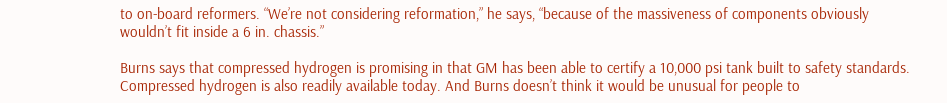to on-board reformers. “We’re not considering reformation,” he says, “because of the massiveness of components obviously wouldn’t fit inside a 6 in. chassis.”

Burns says that compressed hydrogen is promising in that GM has been able to certify a 10,000 psi tank built to safety standards. Compressed hydrogen is also readily available today. And Burns doesn’t think it would be unusual for people to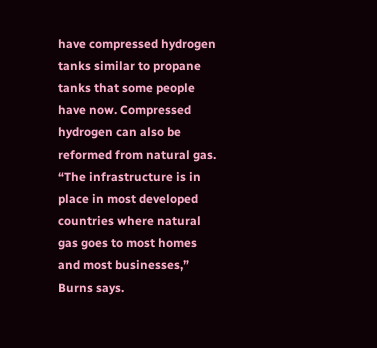have compressed hydrogen tanks similar to propane tanks that some people have now. Compressed hydrogen can also be reformed from natural gas. “The infrastructure is in place in most developed countries where natural gas goes to most homes and most businesses,” Burns says.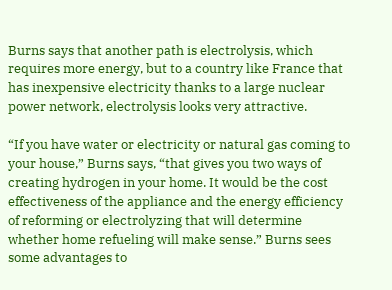Burns says that another path is electrolysis, which requires more energy, but to a country like France that has inexpensive electricity thanks to a large nuclear power network, electrolysis looks very attractive.

“If you have water or electricity or natural gas coming to your house,” Burns says, “that gives you two ways of creating hydrogen in your home. It would be the cost effectiveness of the appliance and the energy efficiency of reforming or electrolyzing that will determine whether home refueling will make sense.” Burns sees some advantages to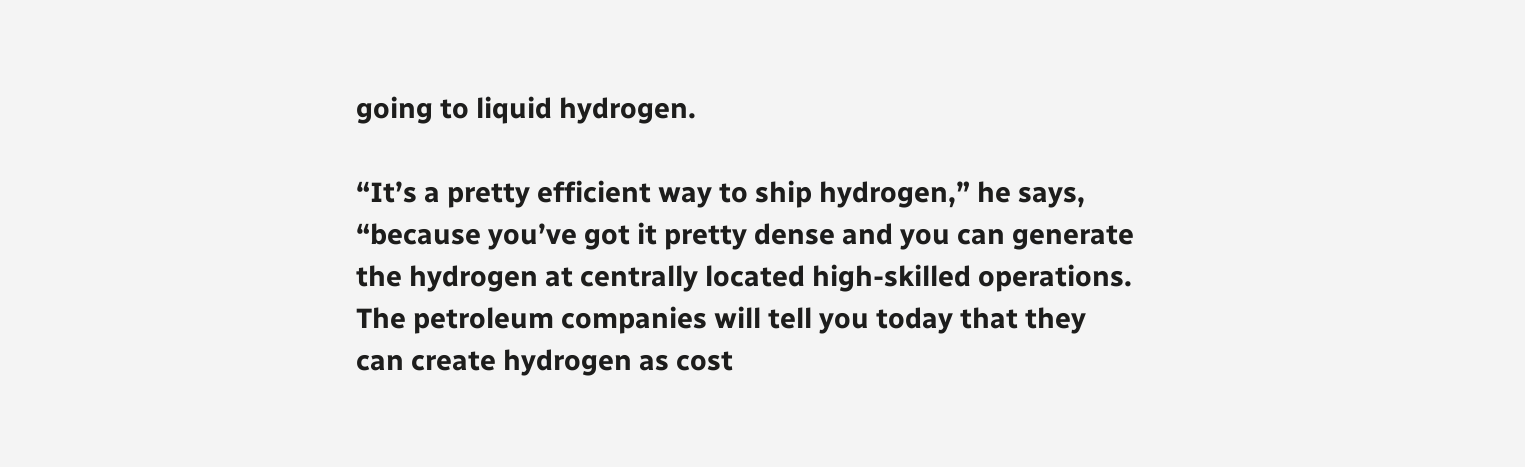going to liquid hydrogen.

“It’s a pretty efficient way to ship hydrogen,” he says, “because you’ve got it pretty dense and you can generate the hydrogen at centrally located high-skilled operations. The petroleum companies will tell you today that they can create hydrogen as cost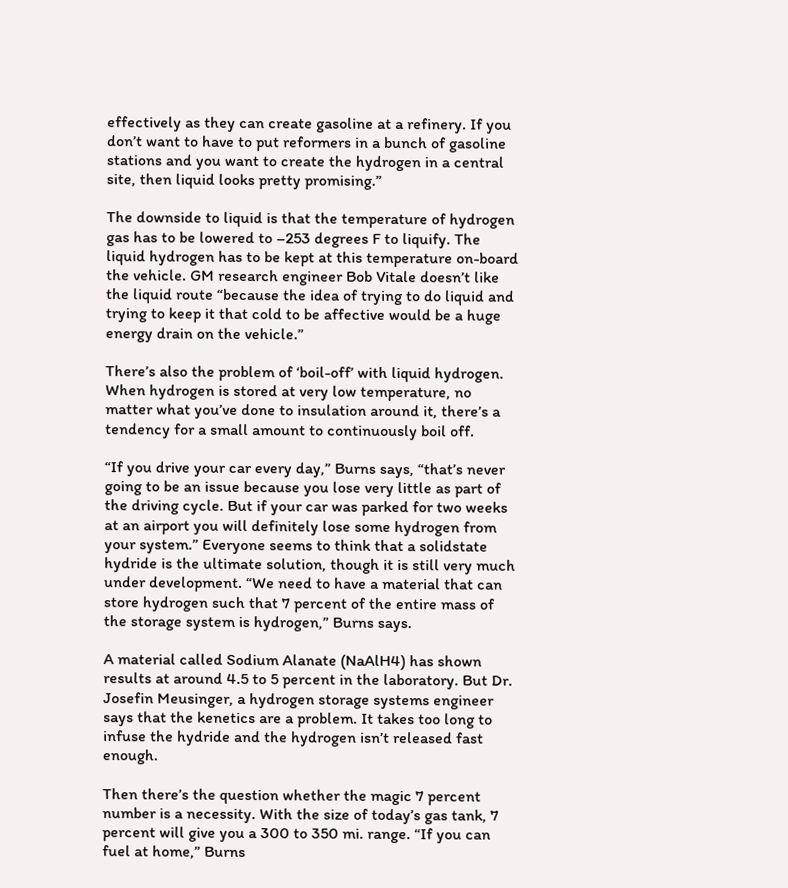effectively as they can create gasoline at a refinery. If you don’t want to have to put reformers in a bunch of gasoline stations and you want to create the hydrogen in a central site, then liquid looks pretty promising.”

The downside to liquid is that the temperature of hydrogen gas has to be lowered to –253 degrees F to liquify. The liquid hydrogen has to be kept at this temperature on-board the vehicle. GM research engineer Bob Vitale doesn’t like the liquid route “because the idea of trying to do liquid and trying to keep it that cold to be affective would be a huge energy drain on the vehicle.”

There’s also the problem of ‘boil-off’ with liquid hydrogen. When hydrogen is stored at very low temperature, no matter what you’ve done to insulation around it, there’s a tendency for a small amount to continuously boil off.

“If you drive your car every day,” Burns says, “that’s never going to be an issue because you lose very little as part of the driving cycle. But if your car was parked for two weeks at an airport you will definitely lose some hydrogen from your system.” Everyone seems to think that a solidstate hydride is the ultimate solution, though it is still very much under development. “We need to have a material that can store hydrogen such that 7 percent of the entire mass of the storage system is hydrogen,” Burns says.

A material called Sodium Alanate (NaAlH4) has shown results at around 4.5 to 5 percent in the laboratory. But Dr. Josefin Meusinger, a hydrogen storage systems engineer says that the kenetics are a problem. It takes too long to infuse the hydride and the hydrogen isn’t released fast enough.

Then there’s the question whether the magic 7 percent number is a necessity. With the size of today’s gas tank, 7 percent will give you a 300 to 350 mi. range. “If you can fuel at home,” Burns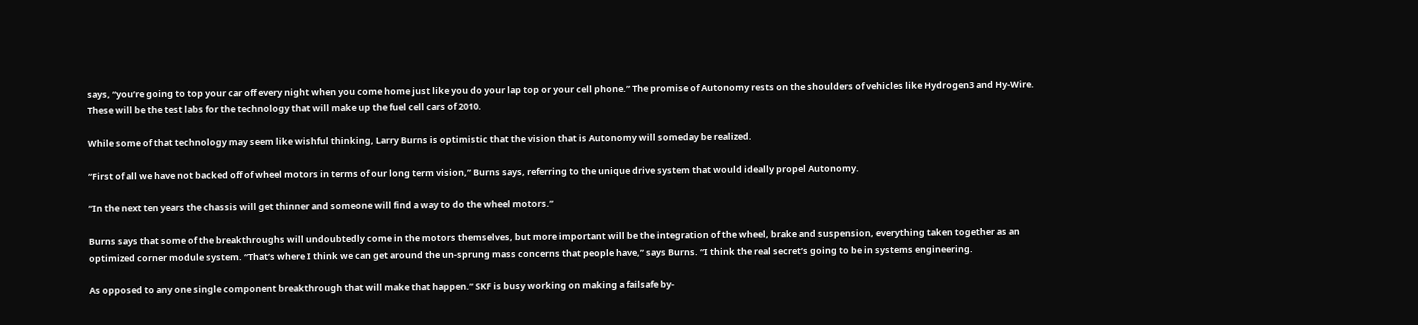says, “you’re going to top your car off every night when you come home just like you do your lap top or your cell phone.” The promise of Autonomy rests on the shoulders of vehicles like Hydrogen3 and Hy-Wire. These will be the test labs for the technology that will make up the fuel cell cars of 2010.

While some of that technology may seem like wishful thinking, Larry Burns is optimistic that the vision that is Autonomy will someday be realized.

“First of all we have not backed off of wheel motors in terms of our long term vision,” Burns says, referring to the unique drive system that would ideally propel Autonomy.

“In the next ten years the chassis will get thinner and someone will find a way to do the wheel motors.”

Burns says that some of the breakthroughs will undoubtedly come in the motors themselves, but more important will be the integration of the wheel, brake and suspension, everything taken together as an optimized corner module system. “That’s where I think we can get around the un-sprung mass concerns that people have,” says Burns. “I think the real secret’s going to be in systems engineering.

As opposed to any one single component breakthrough that will make that happen.” SKF is busy working on making a failsafe by-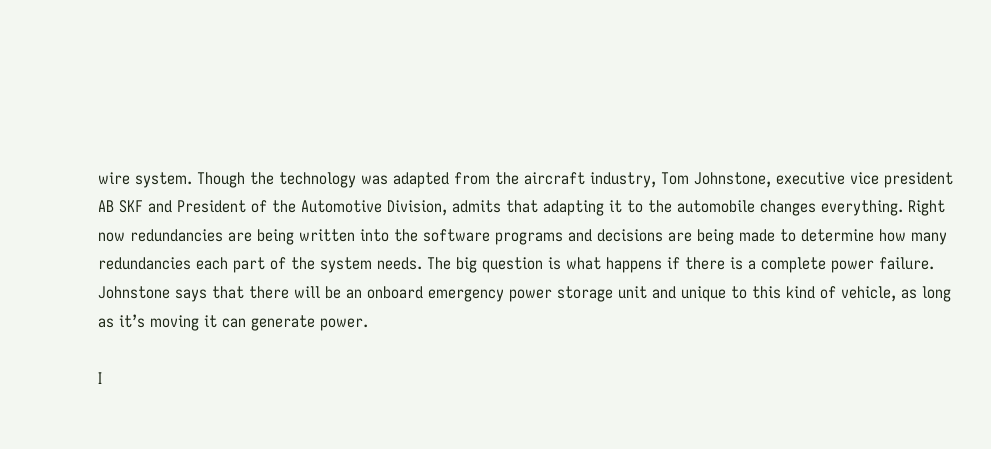wire system. Though the technology was adapted from the aircraft industry, Tom Johnstone, executive vice president AB SKF and President of the Automotive Division, admits that adapting it to the automobile changes everything. Right now redundancies are being written into the software programs and decisions are being made to determine how many redundancies each part of the system needs. The big question is what happens if there is a complete power failure. Johnstone says that there will be an onboard emergency power storage unit and unique to this kind of vehicle, as long as it’s moving it can generate power.

I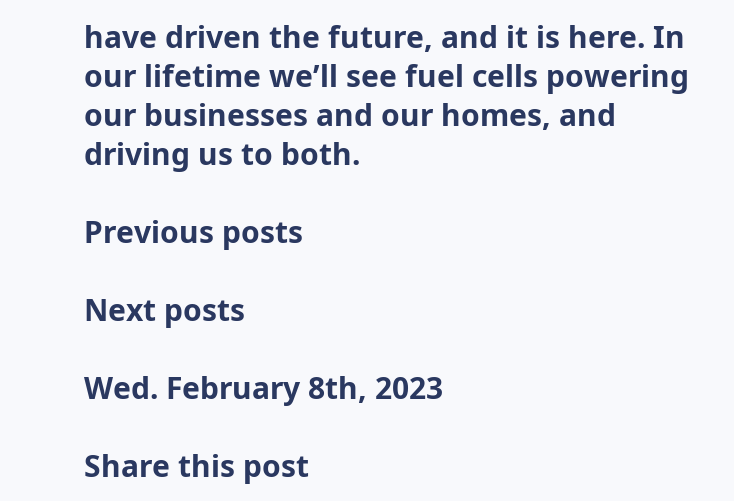have driven the future, and it is here. In our lifetime we’ll see fuel cells powering our businesses and our homes, and driving us to both.

Previous posts

Next posts

Wed. February 8th, 2023

Share this post